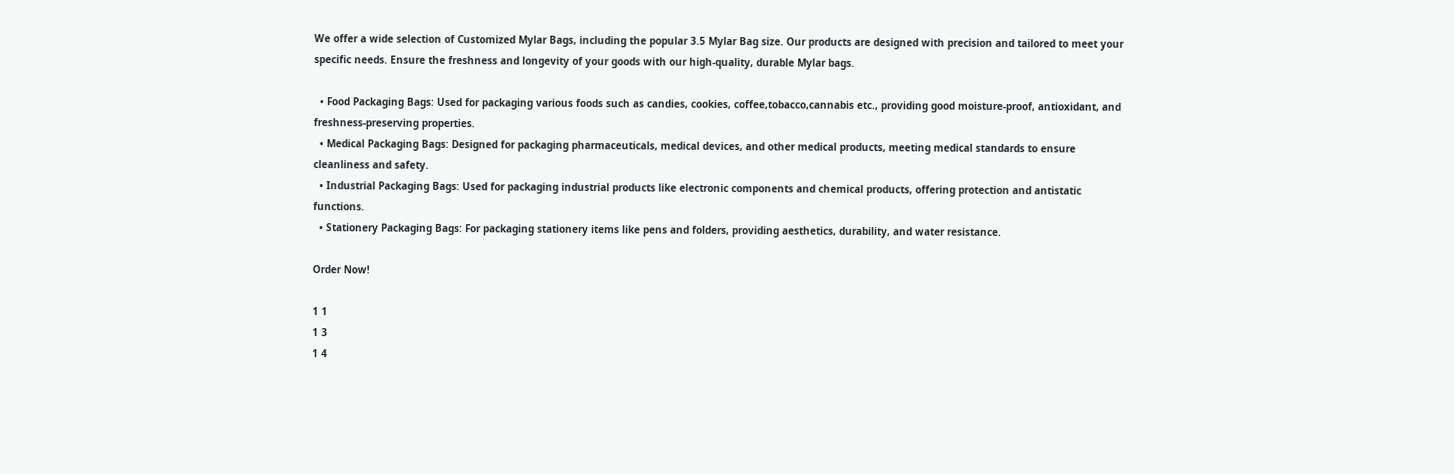We offer a wide selection of Customized Mylar Bags, including the popular 3.5 Mylar Bag size. Our products are designed with precision and tailored to meet your specific needs. Ensure the freshness and longevity of your goods with our high-quality, durable Mylar bags.

  • Food Packaging Bags: Used for packaging various foods such as candies, cookies, coffee,tobacco,cannabis etc., providing good moisture-proof, antioxidant, and freshness-preserving properties.
  • Medical Packaging Bags: Designed for packaging pharmaceuticals, medical devices, and other medical products, meeting medical standards to ensure cleanliness and safety.
  • Industrial Packaging Bags: Used for packaging industrial products like electronic components and chemical products, offering protection and antistatic functions.
  • Stationery Packaging Bags: For packaging stationery items like pens and folders, providing aesthetics, durability, and water resistance.

Order Now!

1 1
1 3
1 4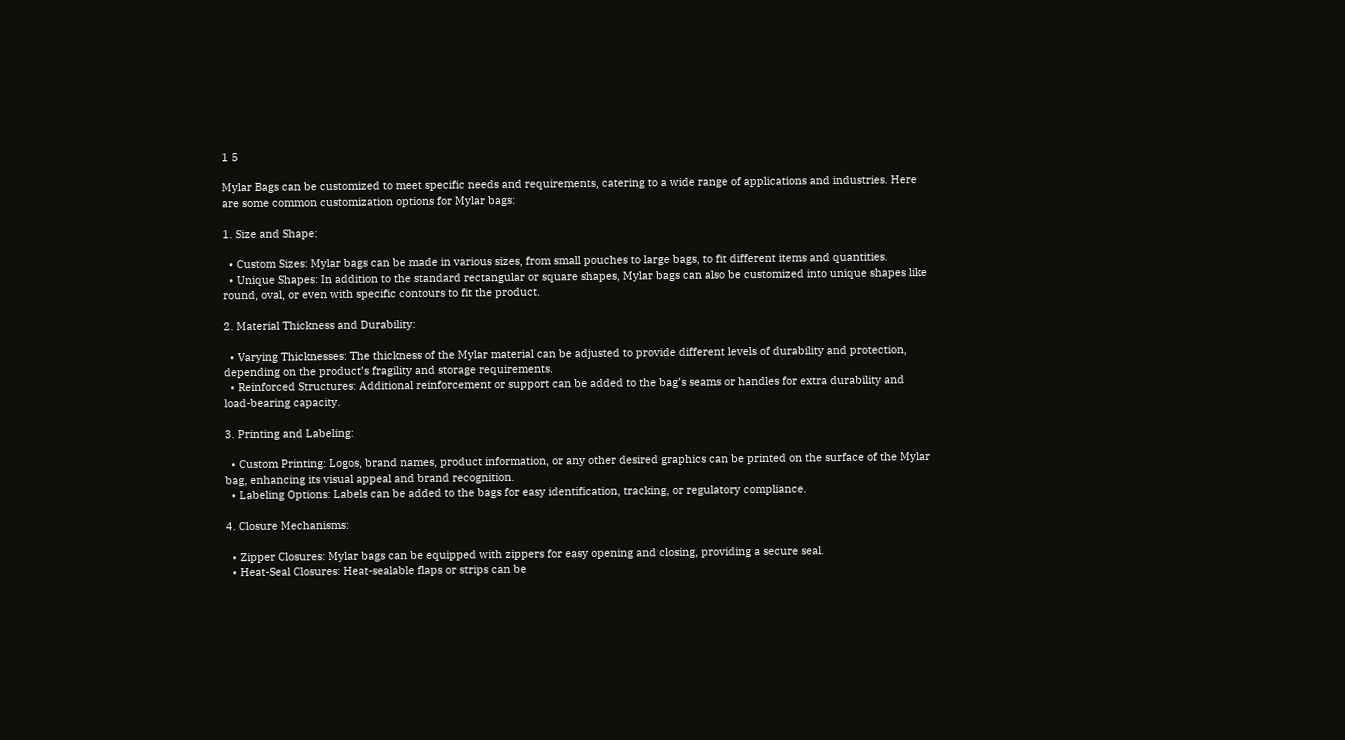1 5

Mylar Bags can be customized to meet specific needs and requirements, catering to a wide range of applications and industries. Here are some common customization options for Mylar bags:

1. Size and Shape:

  • Custom Sizes: Mylar bags can be made in various sizes, from small pouches to large bags, to fit different items and quantities.
  • Unique Shapes: In addition to the standard rectangular or square shapes, Mylar bags can also be customized into unique shapes like round, oval, or even with specific contours to fit the product.

2. Material Thickness and Durability:

  • Varying Thicknesses: The thickness of the Mylar material can be adjusted to provide different levels of durability and protection, depending on the product’s fragility and storage requirements.
  • Reinforced Structures: Additional reinforcement or support can be added to the bag’s seams or handles for extra durability and load-bearing capacity.

3. Printing and Labeling:

  • Custom Printing: Logos, brand names, product information, or any other desired graphics can be printed on the surface of the Mylar bag, enhancing its visual appeal and brand recognition.
  • Labeling Options: Labels can be added to the bags for easy identification, tracking, or regulatory compliance.

4. Closure Mechanisms:

  • Zipper Closures: Mylar bags can be equipped with zippers for easy opening and closing, providing a secure seal.
  • Heat-Seal Closures: Heat-sealable flaps or strips can be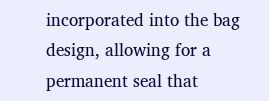incorporated into the bag design, allowing for a permanent seal that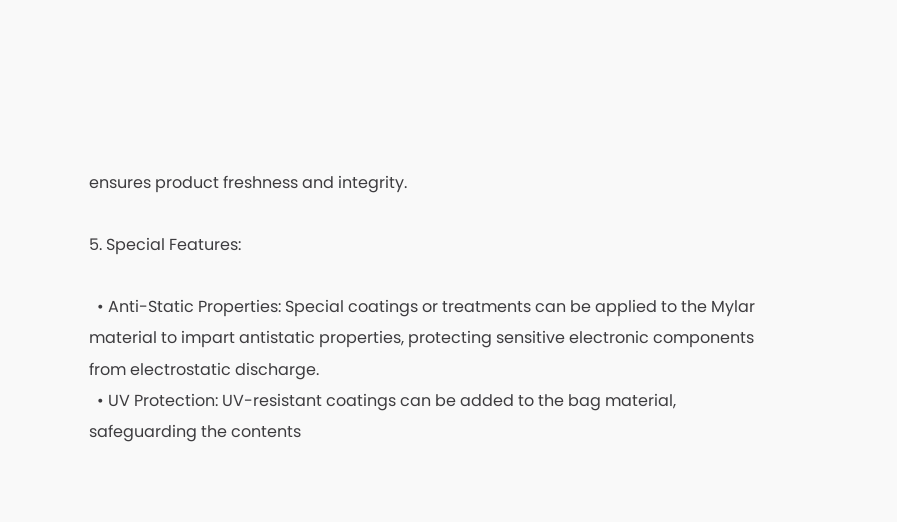ensures product freshness and integrity.

5. Special Features:

  • Anti-Static Properties: Special coatings or treatments can be applied to the Mylar material to impart antistatic properties, protecting sensitive electronic components from electrostatic discharge.
  • UV Protection: UV-resistant coatings can be added to the bag material, safeguarding the contents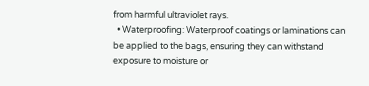from harmful ultraviolet rays.
  • Waterproofing: Waterproof coatings or laminations can be applied to the bags, ensuring they can withstand exposure to moisture or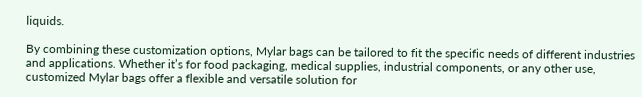liquids.

By combining these customization options, Mylar bags can be tailored to fit the specific needs of different industries and applications. Whether it’s for food packaging, medical supplies, industrial components, or any other use, customized Mylar bags offer a flexible and versatile solution for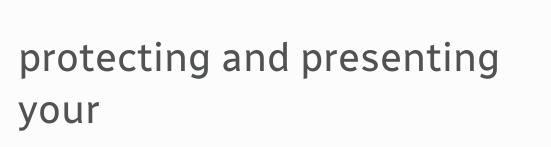protecting and presenting your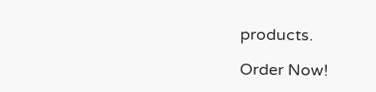products.

Order Now!